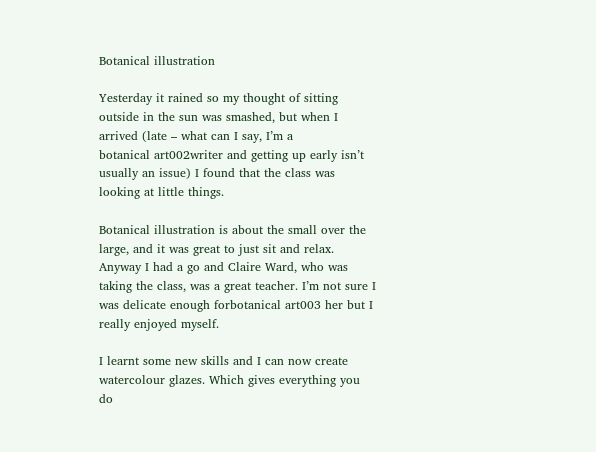Botanical illustration

Yesterday it rained so my thought of sitting outside in the sun was smashed, but when I arrived (late – what can I say, I’m a
botanical art002writer and getting up early isn’t usually an issue) I found that the class was looking at little things.

Botanical illustration is about the small over the large, and it was great to just sit and relax. Anyway I had a go and Claire Ward, who was taking the class, was a great teacher. I’m not sure I was delicate enough forbotanical art003 her but I really enjoyed myself.

I learnt some new skills and I can now create watercolour glazes. Which gives everything you do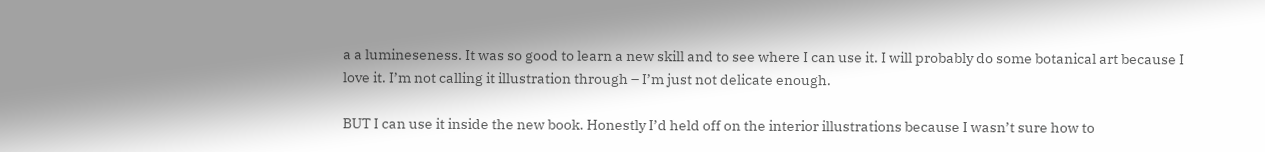a a lumineseness. It was so good to learn a new skill and to see where I can use it. I will probably do some botanical art because I love it. I’m not calling it illustration through – I’m just not delicate enough.

BUT I can use it inside the new book. Honestly I’d held off on the interior illustrations because I wasn’t sure how to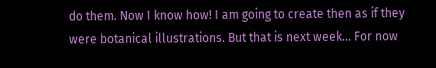do them. Now I know how! I am going to create then as if they were botanical illustrations. But that is next week… For now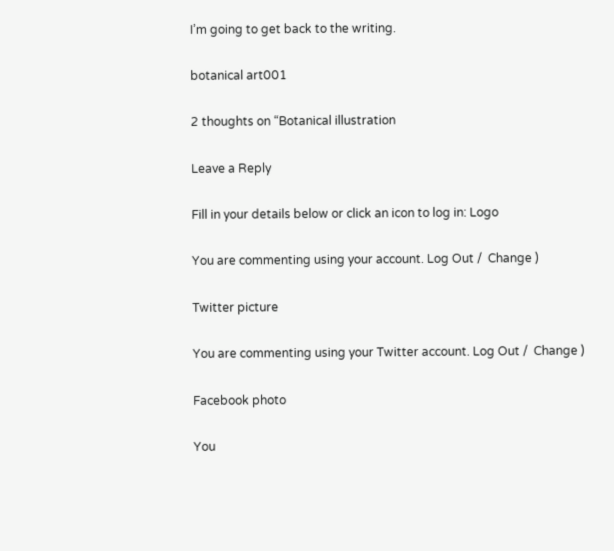I’m going to get back to the writing.

botanical art001

2 thoughts on “Botanical illustration

Leave a Reply

Fill in your details below or click an icon to log in: Logo

You are commenting using your account. Log Out /  Change )

Twitter picture

You are commenting using your Twitter account. Log Out /  Change )

Facebook photo

You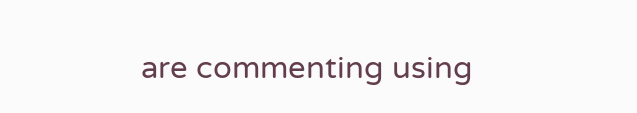are commenting using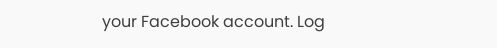your Facebook account. Log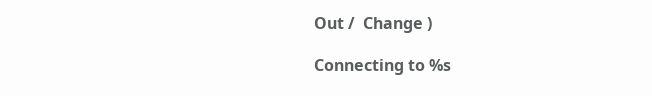Out /  Change )

Connecting to %s